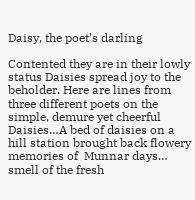Daisy, the poet’s darling

Contented they are in their lowly status Daisies spread joy to the beholder. Here are lines from three different poets on the simple, demure yet cheerful Daisies…A bed of daisies on a hill station brought back flowery memories of  Munnar days… smell of the fresh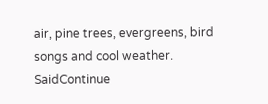air, pine trees, evergreens, bird songs and cool weather.   SaidContinue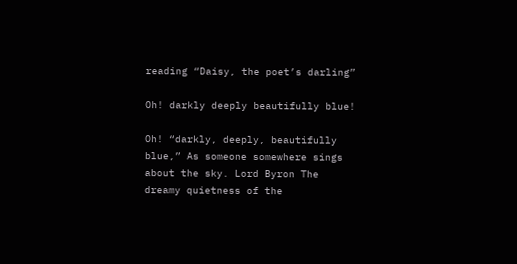reading “Daisy, the poet’s darling”

Oh! darkly deeply beautifully blue!

Oh! “darkly, deeply, beautifully blue,” As someone somewhere sings about the sky. Lord Byron The dreamy quietness of the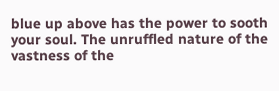blue up above has the power to sooth your soul. The unruffled nature of the vastness of the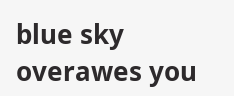blue sky overawes you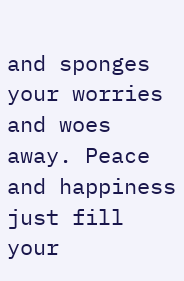and sponges your worries and woes away. Peace and happiness just fill your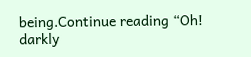being.Continue reading “Oh! darkly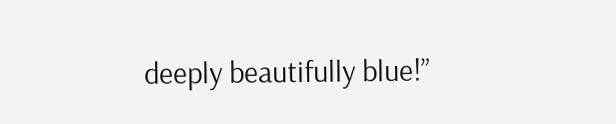deeply beautifully blue!”